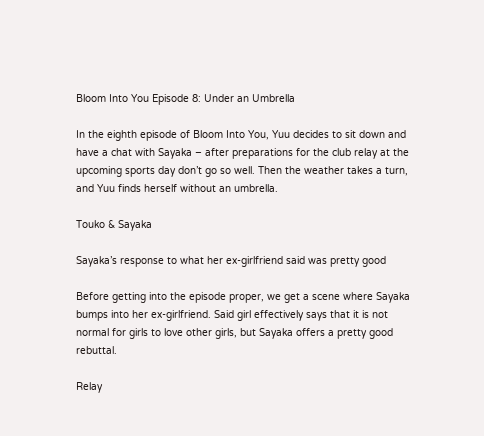Bloom Into You Episode 8: Under an Umbrella

In the eighth episode of Bloom Into You, Yuu decides to sit down and have a chat with Sayaka – after preparations for the club relay at the upcoming sports day don’t go so well. Then the weather takes a turn, and Yuu finds herself without an umbrella.

Touko & Sayaka

Sayaka’s response to what her ex-girlfriend said was pretty good

Before getting into the episode proper, we get a scene where Sayaka bumps into her ex-girlfriend. Said girl effectively says that it is not normal for girls to love other girls, but Sayaka offers a pretty good rebuttal.

Relay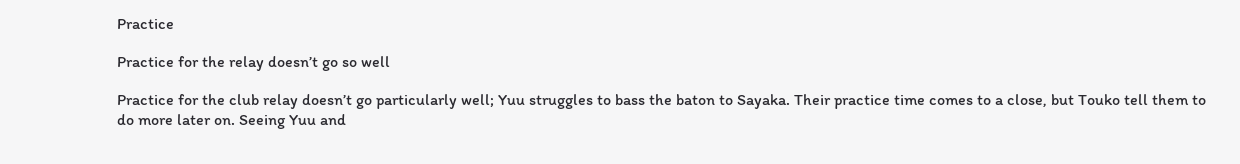Practice

Practice for the relay doesn’t go so well

Practice for the club relay doesn’t go particularly well; Yuu struggles to bass the baton to Sayaka. Their practice time comes to a close, but Touko tell them to do more later on. Seeing Yuu and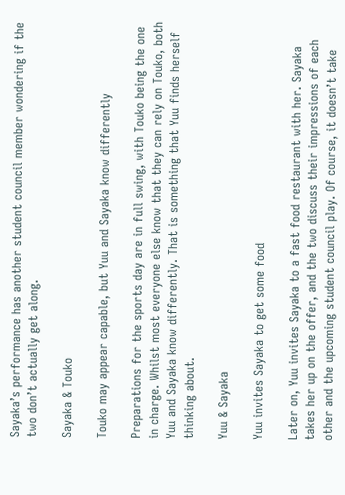Sayaka’s performance has another student council member wondering if the two don’t actually get along.

Sayaka & Touko

Touko may appear capable, but Yuu and Sayaka know differently

Preparations for the sports day are in full swing, with Touko being the one in charge. Whilst most everyone else know that they can rely on Touko, both Yuu and Sayaka know differently. That is something that Yuu finds herself thinking about.

Yuu & Sayaka

Yuu invites Sayaka to get some food

Later on, Yuu invites Sayaka to a fast food restaurant with her. Sayaka takes her up on the offer, and the two discuss their impressions of each other and the upcoming student council play. Of course, it doesn’t take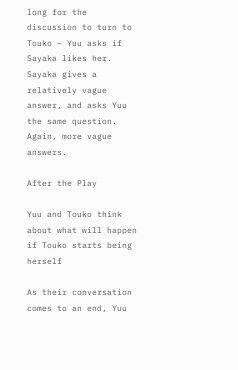long for the discussion to turn to Touko – Yuu asks if Sayaka likes her. Sayaka gives a relatively vague answer, and asks Yuu the same question. Again, more vague answers.

After the Play

Yuu and Touko think about what will happen if Touko starts being herself

As their conversation comes to an end, Yuu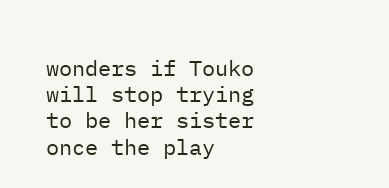wonders if Touko will stop trying to be her sister once the play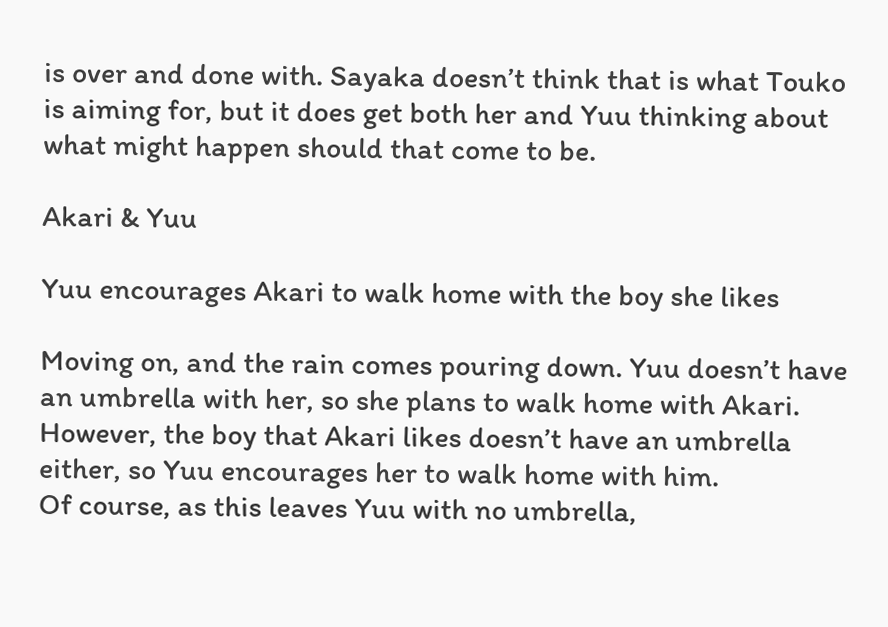is over and done with. Sayaka doesn’t think that is what Touko is aiming for, but it does get both her and Yuu thinking about what might happen should that come to be.

Akari & Yuu

Yuu encourages Akari to walk home with the boy she likes

Moving on, and the rain comes pouring down. Yuu doesn’t have an umbrella with her, so she plans to walk home with Akari. However, the boy that Akari likes doesn’t have an umbrella either, so Yuu encourages her to walk home with him.
Of course, as this leaves Yuu with no umbrella,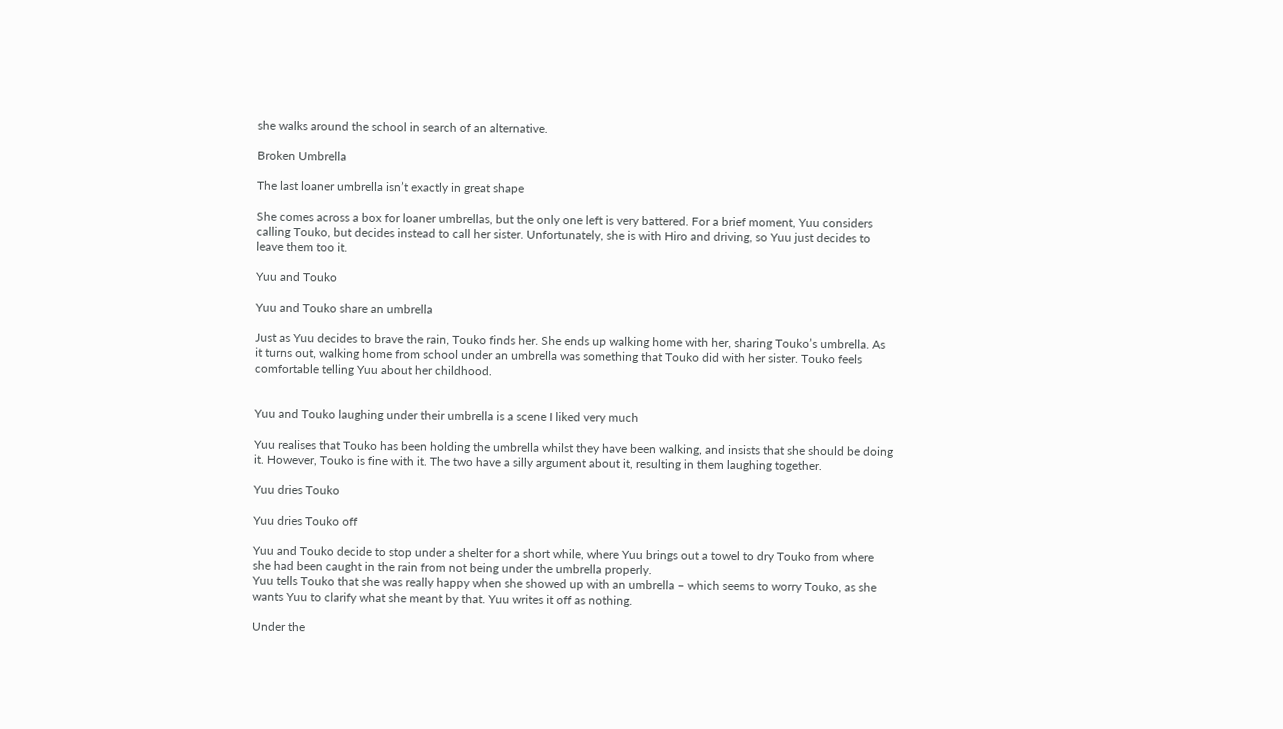she walks around the school in search of an alternative.

Broken Umbrella

The last loaner umbrella isn’t exactly in great shape

She comes across a box for loaner umbrellas, but the only one left is very battered. For a brief moment, Yuu considers calling Touko, but decides instead to call her sister. Unfortunately, she is with Hiro and driving, so Yuu just decides to leave them too it.

Yuu and Touko

Yuu and Touko share an umbrella

Just as Yuu decides to brave the rain, Touko finds her. She ends up walking home with her, sharing Touko’s umbrella. As it turns out, walking home from school under an umbrella was something that Touko did with her sister. Touko feels comfortable telling Yuu about her childhood.


Yuu and Touko laughing under their umbrella is a scene I liked very much

Yuu realises that Touko has been holding the umbrella whilst they have been walking, and insists that she should be doing it. However, Touko is fine with it. The two have a silly argument about it, resulting in them laughing together.

Yuu dries Touko

Yuu dries Touko off

Yuu and Touko decide to stop under a shelter for a short while, where Yuu brings out a towel to dry Touko from where she had been caught in the rain from not being under the umbrella properly.
Yuu tells Touko that she was really happy when she showed up with an umbrella – which seems to worry Touko, as she wants Yuu to clarify what she meant by that. Yuu writes it off as nothing.

Under the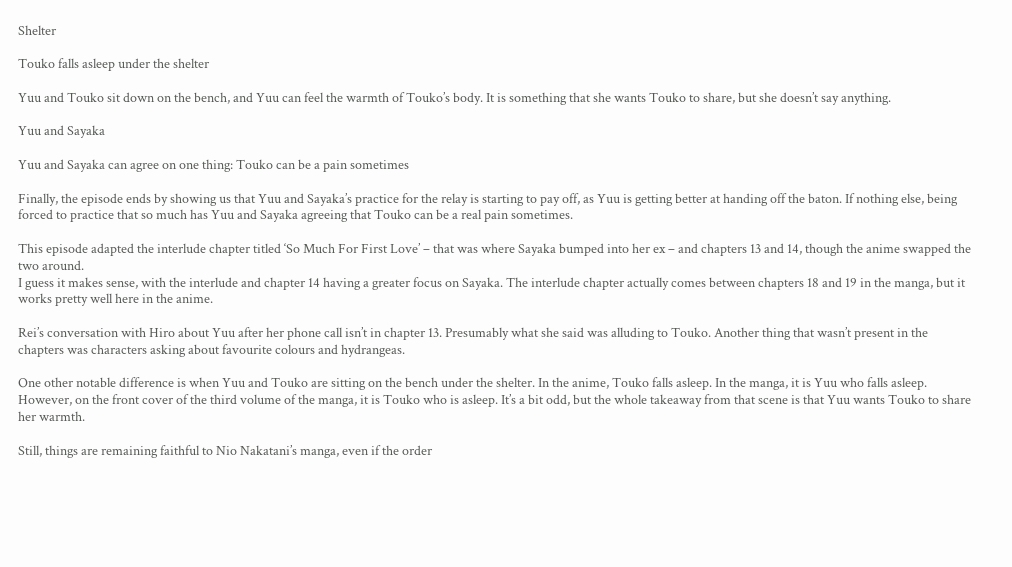Shelter

Touko falls asleep under the shelter

Yuu and Touko sit down on the bench, and Yuu can feel the warmth of Touko’s body. It is something that she wants Touko to share, but she doesn’t say anything.

Yuu and Sayaka

Yuu and Sayaka can agree on one thing: Touko can be a pain sometimes

Finally, the episode ends by showing us that Yuu and Sayaka’s practice for the relay is starting to pay off, as Yuu is getting better at handing off the baton. If nothing else, being forced to practice that so much has Yuu and Sayaka agreeing that Touko can be a real pain sometimes.

This episode adapted the interlude chapter titled ‘So Much For First Love’ – that was where Sayaka bumped into her ex – and chapters 13 and 14, though the anime swapped the two around.
I guess it makes sense, with the interlude and chapter 14 having a greater focus on Sayaka. The interlude chapter actually comes between chapters 18 and 19 in the manga, but it works pretty well here in the anime.

Rei’s conversation with Hiro about Yuu after her phone call isn’t in chapter 13. Presumably what she said was alluding to Touko. Another thing that wasn’t present in the chapters was characters asking about favourite colours and hydrangeas.

One other notable difference is when Yuu and Touko are sitting on the bench under the shelter. In the anime, Touko falls asleep. In the manga, it is Yuu who falls asleep. However, on the front cover of the third volume of the manga, it is Touko who is asleep. It’s a bit odd, but the whole takeaway from that scene is that Yuu wants Touko to share her warmth.

Still, things are remaining faithful to Nio Nakatani’s manga, even if the order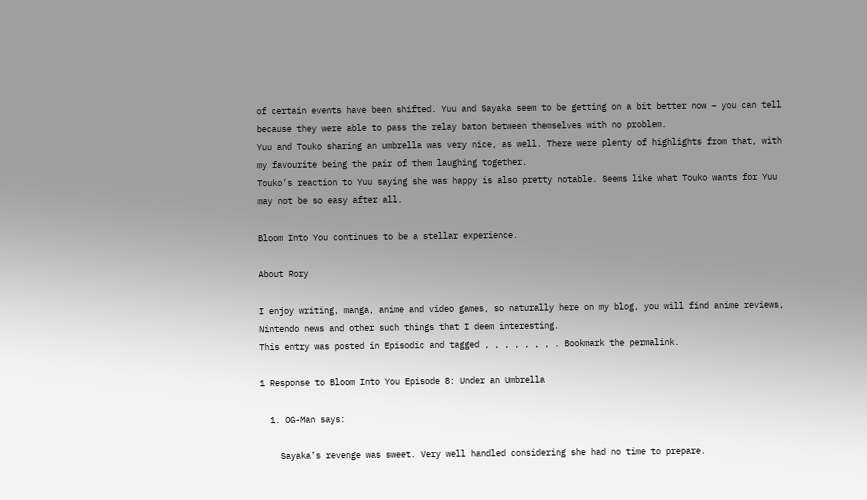of certain events have been shifted. Yuu and Sayaka seem to be getting on a bit better now – you can tell because they were able to pass the relay baton between themselves with no problem.
Yuu and Touko sharing an umbrella was very nice, as well. There were plenty of highlights from that, with my favourite being the pair of them laughing together.
Touko’s reaction to Yuu saying she was happy is also pretty notable. Seems like what Touko wants for Yuu may not be so easy after all.

Bloom Into You continues to be a stellar experience.

About Rory

I enjoy writing, manga, anime and video games, so naturally here on my blog, you will find anime reviews, Nintendo news and other such things that I deem interesting.
This entry was posted in Episodic and tagged , , , , , , , . Bookmark the permalink.

1 Response to Bloom Into You Episode 8: Under an Umbrella

  1. OG-Man says:

    Sayaka’s revenge was sweet. Very well handled considering she had no time to prepare.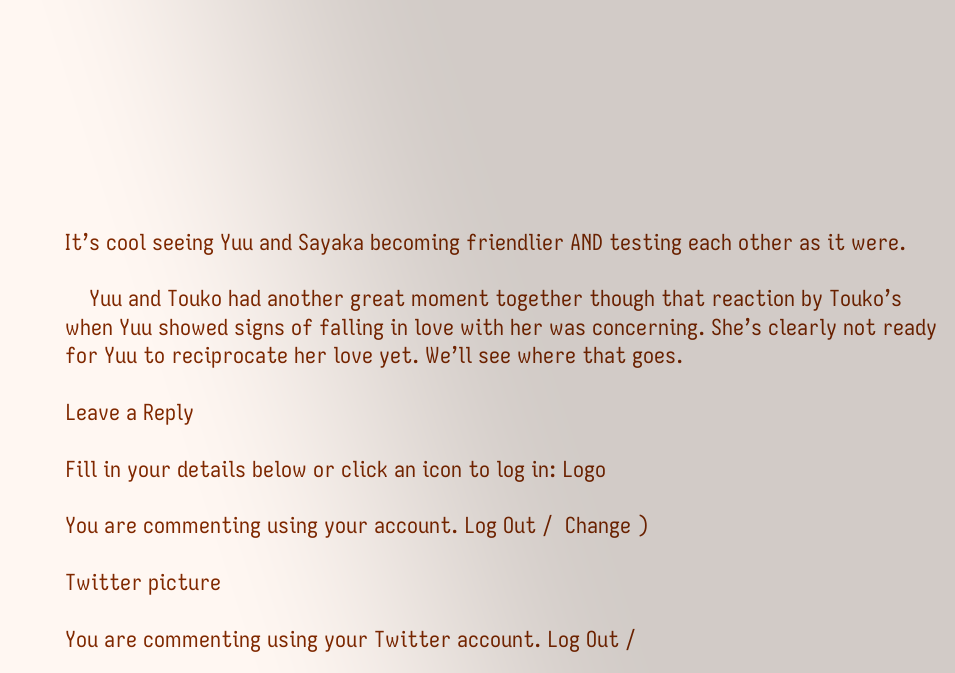It’s cool seeing Yuu and Sayaka becoming friendlier AND testing each other as it were.

    Yuu and Touko had another great moment together though that reaction by Touko’s when Yuu showed signs of falling in love with her was concerning. She’s clearly not ready for Yuu to reciprocate her love yet. We’ll see where that goes.

Leave a Reply

Fill in your details below or click an icon to log in: Logo

You are commenting using your account. Log Out /  Change )

Twitter picture

You are commenting using your Twitter account. Log Out /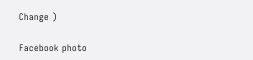Change )

Facebook photo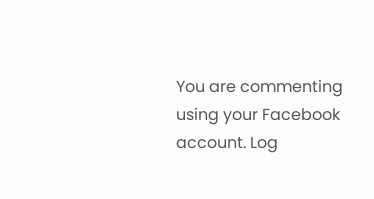You are commenting using your Facebook account. Log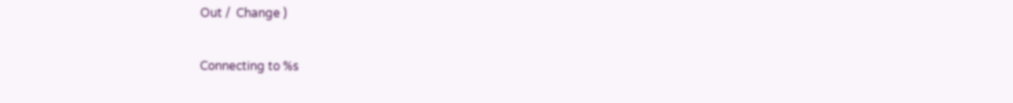Out /  Change )

Connecting to %s